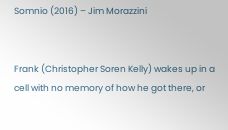Somnio (2016) – Jim Morazzini


Frank (Christopher Soren Kelly) wakes up in a cell with no memory of how he got there, or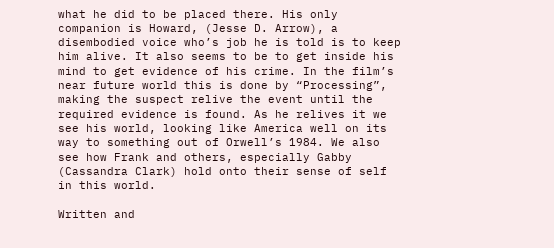what he did to be placed there. His only companion is Howard, (Jesse D. Arrow), a disembodied voice who’s job he is told is to keep him alive. It also seems to be to get inside his mind to get evidence of his crime. In the film’s near future world this is done by “Processing”, making the suspect relive the event until the required evidence is found. As he relives it we see his world, looking like America well on its way to something out of Orwell’s 1984. We also see how Frank and others, especially Gabby (Cassandra Clark) hold onto their sense of self in this world.

Written and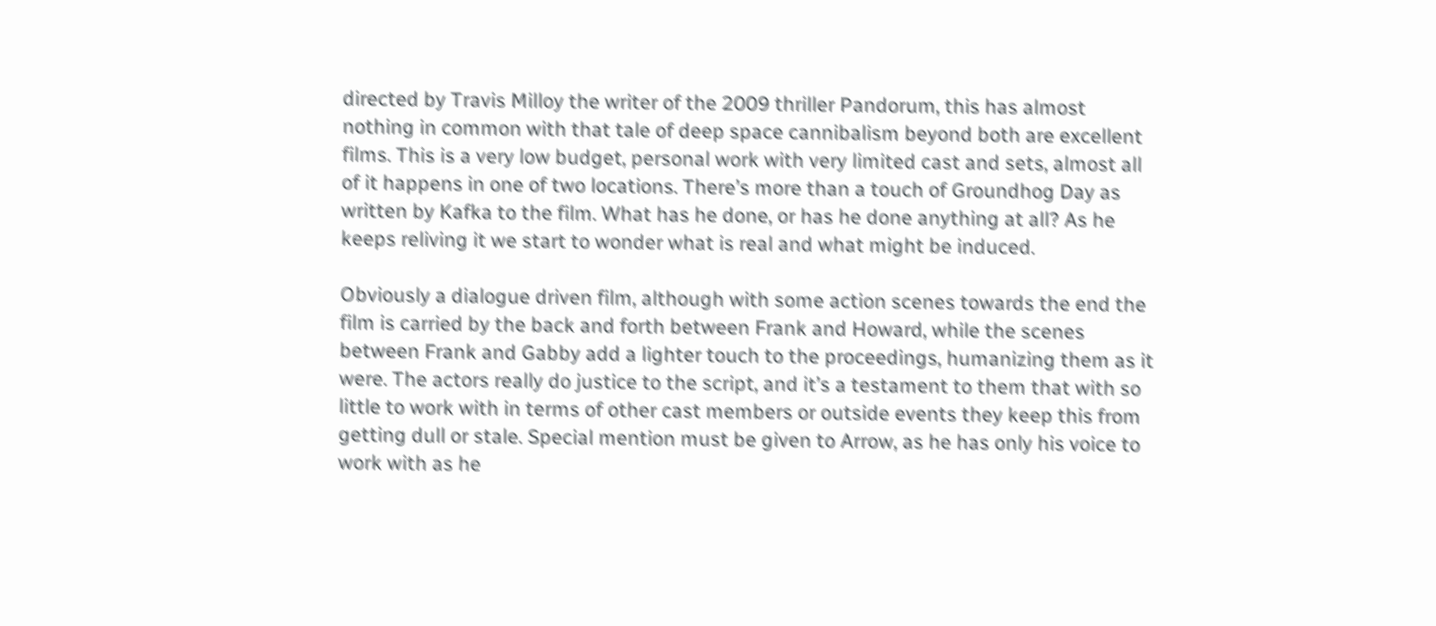directed by Travis Milloy the writer of the 2009 thriller Pandorum, this has almost nothing in common with that tale of deep space cannibalism beyond both are excellent films. This is a very low budget, personal work with very limited cast and sets, almost all of it happens in one of two locations. There’s more than a touch of Groundhog Day as written by Kafka to the film. What has he done, or has he done anything at all? As he keeps reliving it we start to wonder what is real and what might be induced.

Obviously a dialogue driven film, although with some action scenes towards the end the film is carried by the back and forth between Frank and Howard, while the scenes between Frank and Gabby add a lighter touch to the proceedings, humanizing them as it were. The actors really do justice to the script, and it’s a testament to them that with so little to work with in terms of other cast members or outside events they keep this from getting dull or stale. Special mention must be given to Arrow, as he has only his voice to work with as he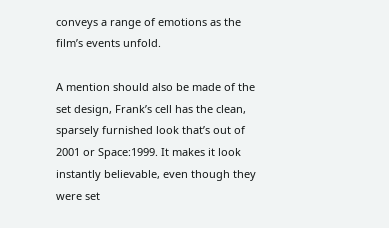conveys a range of emotions as the film’s events unfold.

A mention should also be made of the set design, Frank’s cell has the clean, sparsely furnished look that’s out of 2001 or Space:1999. It makes it look instantly believable, even though they were set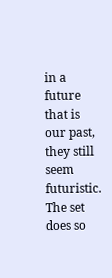in a future that is our past, they still seem futuristic. The set does so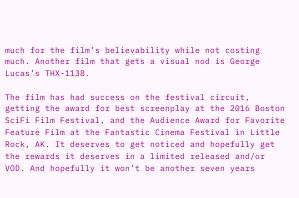much for the film’s believability while not costing much. Another film that gets a visual nod is George Lucas’s THX-1138.

The film has had success on the festival circuit, getting the award for best screenplay at the 2016 Boston SciFi Film Festival, and the Audience Award for Favorite Feature Film at the Fantastic Cinema Festival in Little Rock, AK. It deserves to get noticed and hopefully get the rewards it deserves in a limited released and/or VOD. And hopefully it won’t be another seven years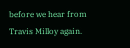before we hear from Travis Milloy again.